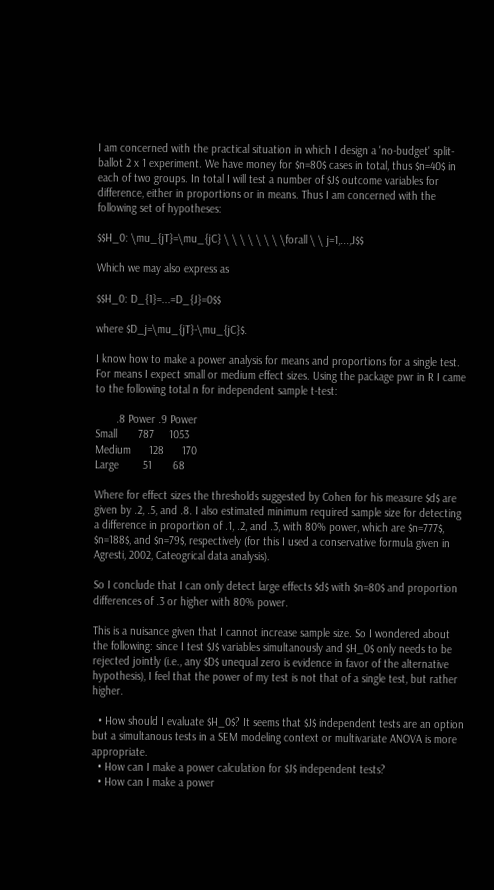I am concerned with the practical situation in which I design a 'no-budget' split-ballot 2 x 1 experiment. We have money for $n=80$ cases in total, thus $n=40$ in each of two groups. In total I will test a number of $J$ outcome variables for difference, either in proportions or in means. Thus I am concerned with the following set of hypotheses:

$$H_0: \mu_{jT}=\mu_{jC} \ \ \ \ \ \ \ \forall \ \ j=1,...,J$$

Which we may also express as

$$H_0: D_{1}=...=D_{J}=0$$

where $D_j=\mu_{jT}-\mu_{jC}$.

I know how to make a power analysis for means and proportions for a single test. For means I expect small or medium effect sizes. Using the package pwr in R I came to the following total n for independent sample t-test:

       .8 Power .9 Power
Small       787     1053
Medium      128      170
Large        51       68

Where for effect sizes the thresholds suggested by Cohen for his measure $d$ are given by .2, .5, and .8. I also estimated minimum required sample size for detecting a difference in proportion of .1, .2, and .3, with 80% power, which are $n=777$, $n=188$, and $n=79$, respectively (for this I used a conservative formula given in Agresti, 2002, Cateogrical data analysis).

So I conclude that I can only detect large effects $d$ with $n=80$ and proportion differences of .3 or higher with 80% power.

This is a nuisance given that I cannot increase sample size. So I wondered about the following: since I test $J$ variables simultanously and $H_0$ only needs to be rejected jointly (i.e., any $D$ unequal zero is evidence in favor of the alternative hypothesis), I feel that the power of my test is not that of a single test, but rather higher.

  • How should I evaluate $H_0$? It seems that $J$ independent tests are an option but a simultanous tests in a SEM modeling context or multivariate ANOVA is more appropriate.
  • How can I make a power calculation for $J$ independent tests?
  • How can I make a power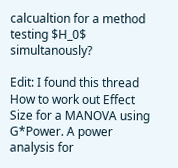calcualtion for a method testing $H_0$ simultanously?

Edit: I found this thread How to work out Effect Size for a MANOVA using G*Power. A power analysis for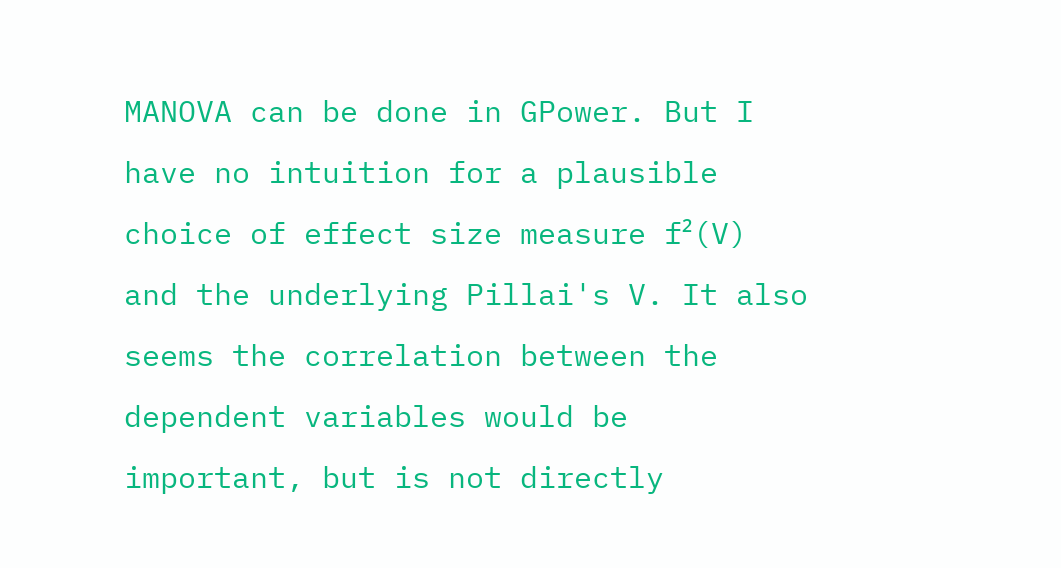MANOVA can be done in GPower. But I have no intuition for a plausible choice of effect size measure f²(V) and the underlying Pillai's V. It also seems the correlation between the dependent variables would be important, but is not directly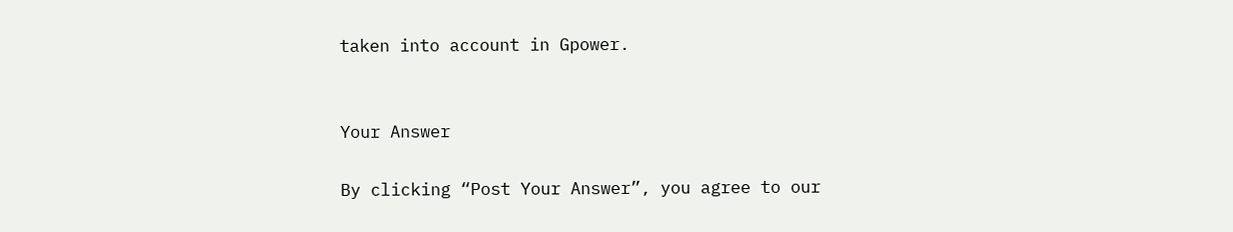taken into account in Gpower.


Your Answer

By clicking “Post Your Answer”, you agree to our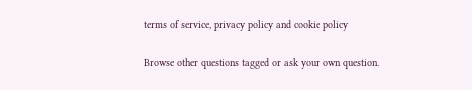terms of service, privacy policy and cookie policy

Browse other questions tagged or ask your own question.